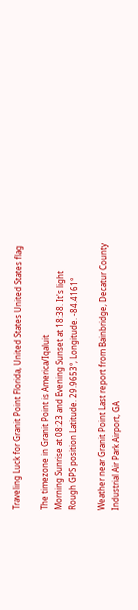Traveling Luck for Granit Point Florida, United States United States flag

The timezone in Granit Point is America/Iqaluit
Morning Sunrise at 08:23 and Evening Sunset at 18:38. It's light
Rough GPS position Latitude. 29.9653°, Longitude. -84.4161°

Weather near Granit Point Last report from Bainbridge, Decatur County Industrial Air Park Airport, GA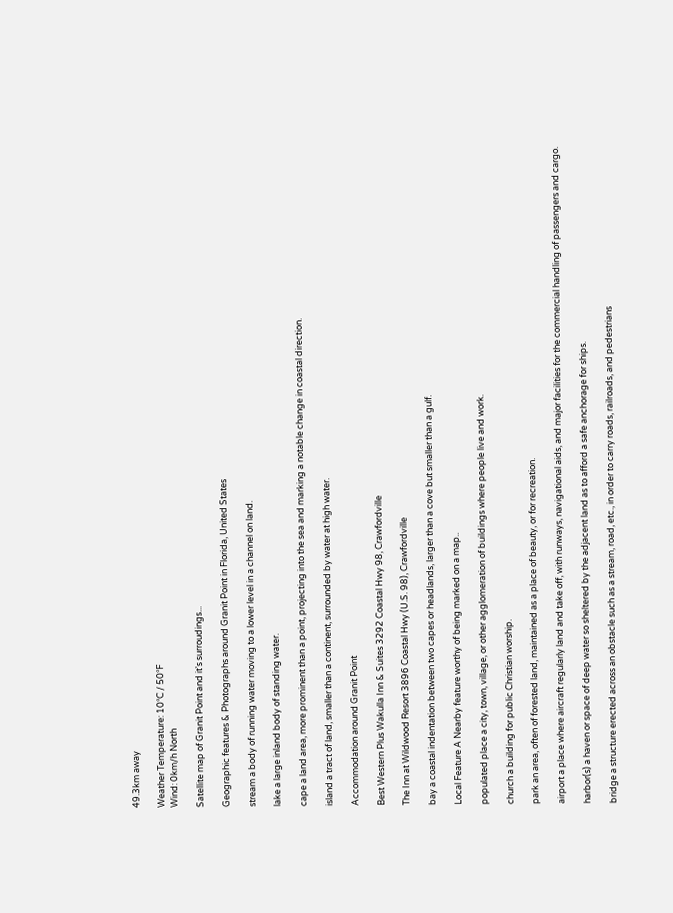49.3km away

Weather Temperature: 10°C / 50°F
Wind: 0km/h North

Satellite map of Granit Point and it's surroudings...

Geographic features & Photographs around Granit Point in Florida, United States

stream a body of running water moving to a lower level in a channel on land.

lake a large inland body of standing water.

cape a land area, more prominent than a point, projecting into the sea and marking a notable change in coastal direction.

island a tract of land, smaller than a continent, surrounded by water at high water.

Accommodation around Granit Point

Best Western Plus Wakulla Inn & Suites 3292 Coastal Hwy 98, Crawfordville

The Inn at Wildwood Resort 3896 Coastal Hwy (U.S. 98), Crawfordville

bay a coastal indentation between two capes or headlands, larger than a cove but smaller than a gulf.

Local Feature A Nearby feature worthy of being marked on a map..

populated place a city, town, village, or other agglomeration of buildings where people live and work.

church a building for public Christian worship.

park an area, often of forested land, maintained as a place of beauty, or for recreation.

airport a place where aircraft regularly land and take off, with runways, navigational aids, and major facilities for the commercial handling of passengers and cargo.

harbor(s) a haven or space of deep water so sheltered by the adjacent land as to afford a safe anchorage for ships.

bridge a structure erected across an obstacle such as a stream, road, etc., in order to carry roads, railroads, and pedestrians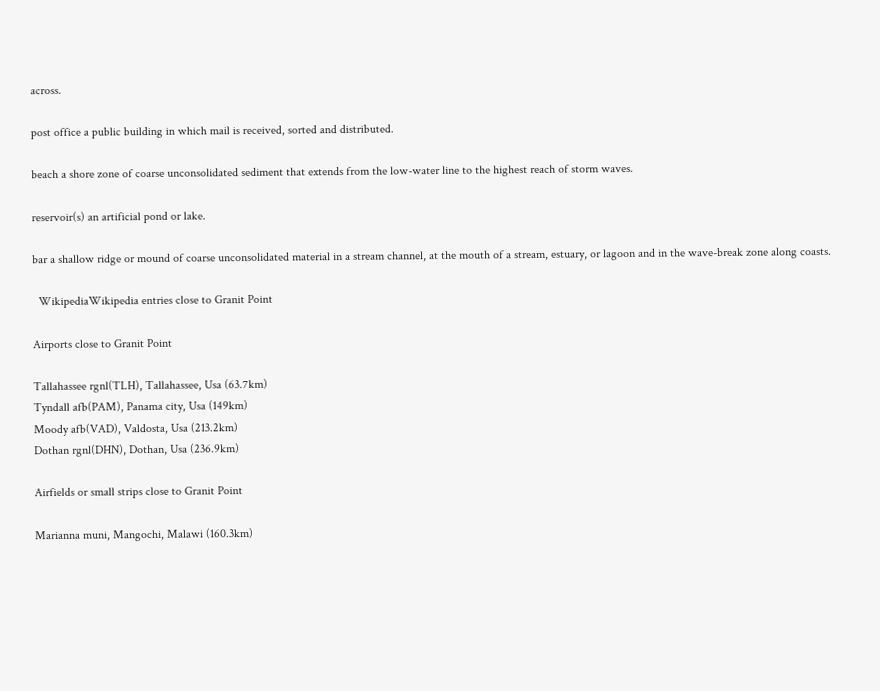across.

post office a public building in which mail is received, sorted and distributed.

beach a shore zone of coarse unconsolidated sediment that extends from the low-water line to the highest reach of storm waves.

reservoir(s) an artificial pond or lake.

bar a shallow ridge or mound of coarse unconsolidated material in a stream channel, at the mouth of a stream, estuary, or lagoon and in the wave-break zone along coasts.

  WikipediaWikipedia entries close to Granit Point

Airports close to Granit Point

Tallahassee rgnl(TLH), Tallahassee, Usa (63.7km)
Tyndall afb(PAM), Panama city, Usa (149km)
Moody afb(VAD), Valdosta, Usa (213.2km)
Dothan rgnl(DHN), Dothan, Usa (236.9km)

Airfields or small strips close to Granit Point

Marianna muni, Mangochi, Malawi (160.3km)